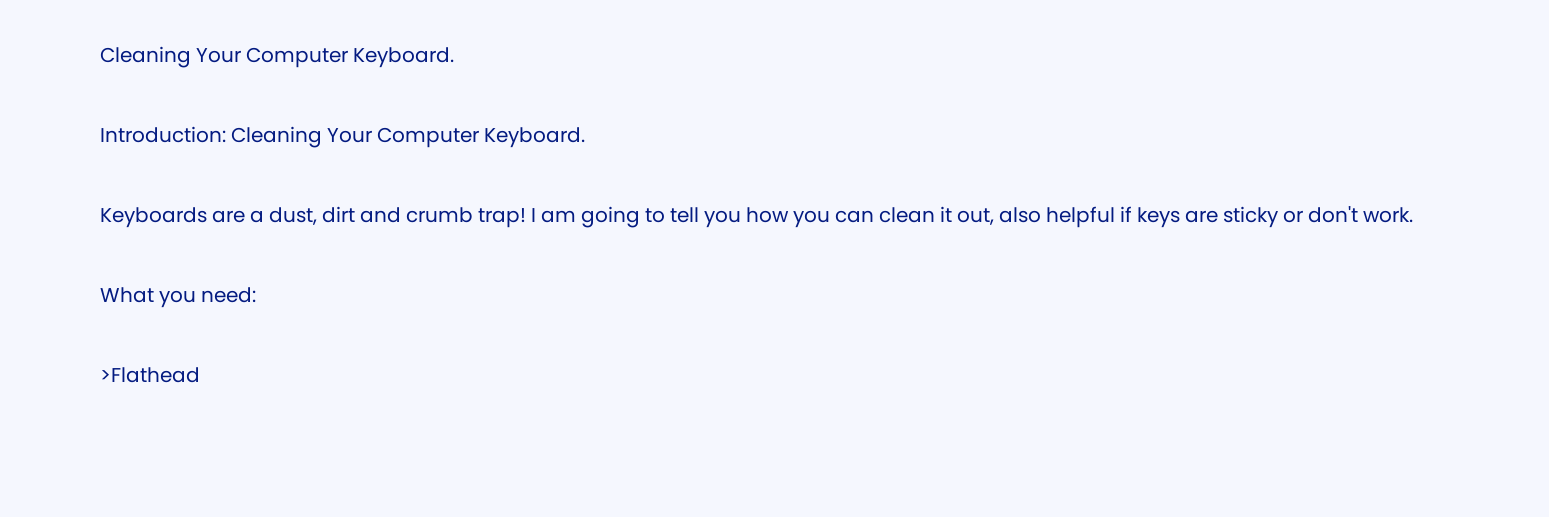Cleaning Your Computer Keyboard.

Introduction: Cleaning Your Computer Keyboard.

Keyboards are a dust, dirt and crumb trap! I am going to tell you how you can clean it out, also helpful if keys are sticky or don't work.

What you need:

>Flathead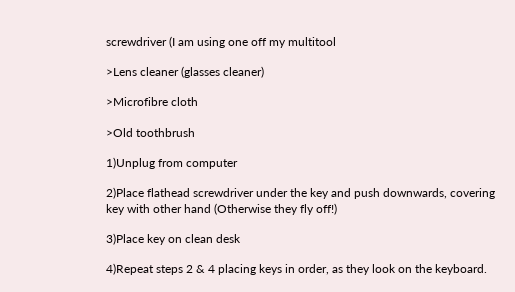screwdriver (I am using one off my multitool

>Lens cleaner (glasses cleaner)

>Microfibre cloth

>Old toothbrush

1)Unplug from computer

2)Place flathead screwdriver under the key and push downwards, covering key with other hand (Otherwise they fly off!)

3)Place key on clean desk

4)Repeat steps 2 & 4 placing keys in order, as they look on the keyboard.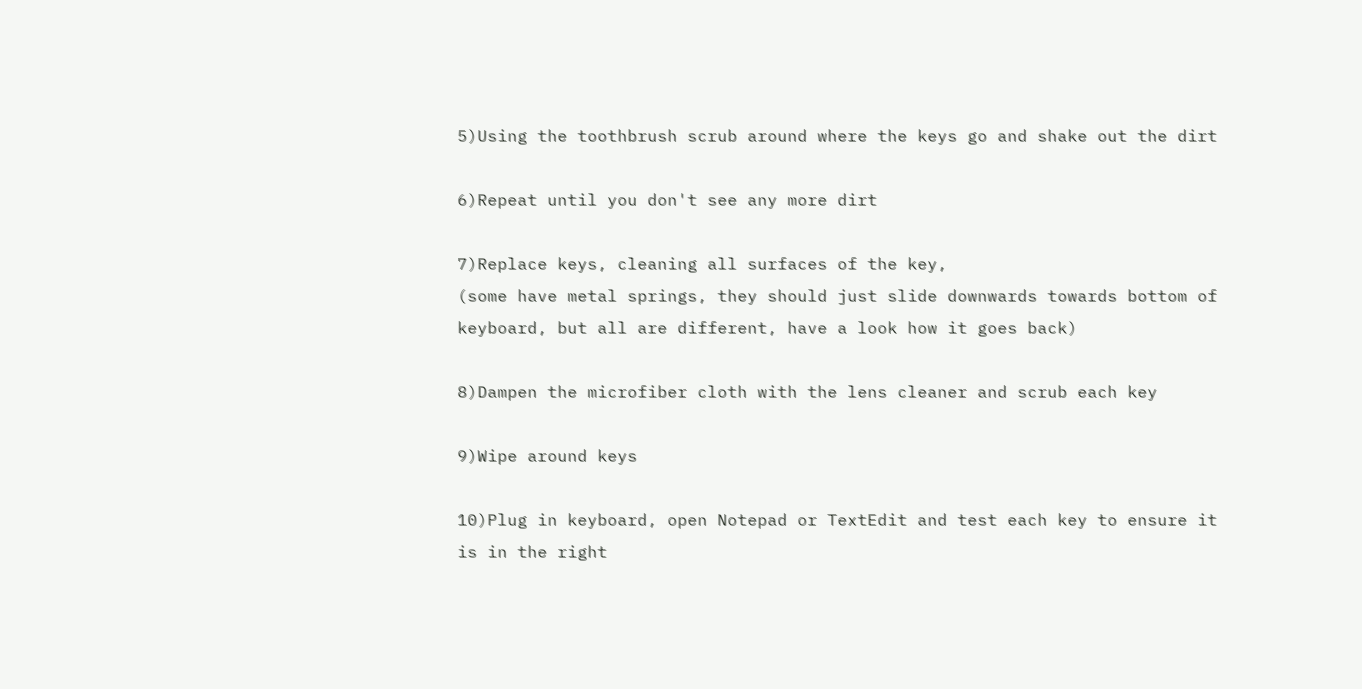5)Using the toothbrush scrub around where the keys go and shake out the dirt

6)Repeat until you don't see any more dirt

7)Replace keys, cleaning all surfaces of the key,
(some have metal springs, they should just slide downwards towards bottom of keyboard, but all are different, have a look how it goes back)

8)Dampen the microfiber cloth with the lens cleaner and scrub each key

9)Wipe around keys

10)Plug in keyboard, open Notepad or TextEdit and test each key to ensure it is in the right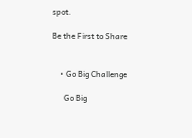spot.

Be the First to Share


    • Go Big Challenge

      Go Big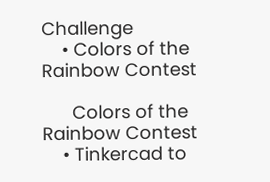Challenge
    • Colors of the Rainbow Contest

      Colors of the Rainbow Contest
    • Tinkercad to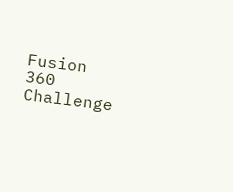Fusion 360 Challenge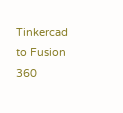Tinkercad to Fusion 360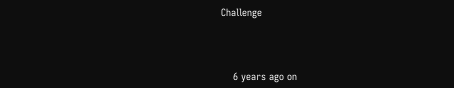Challenge



    6 years ago on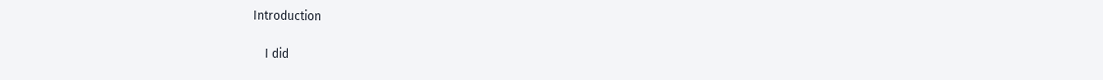Introduction

    I did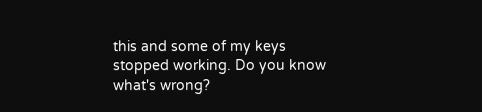this and some of my keys stopped working. Do you know what's wrong?